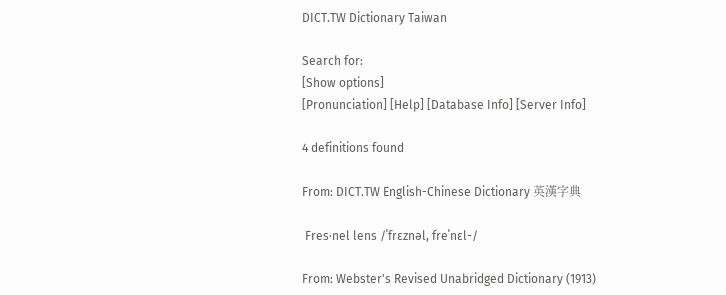DICT.TW Dictionary Taiwan

Search for:
[Show options]
[Pronunciation] [Help] [Database Info] [Server Info]

4 definitions found

From: DICT.TW English-Chinese Dictionary 英漢字典

 Fres·nel lens /ˈfrɛznəl, freˈnɛl-/

From: Webster's Revised Unabridged Dictionary (1913)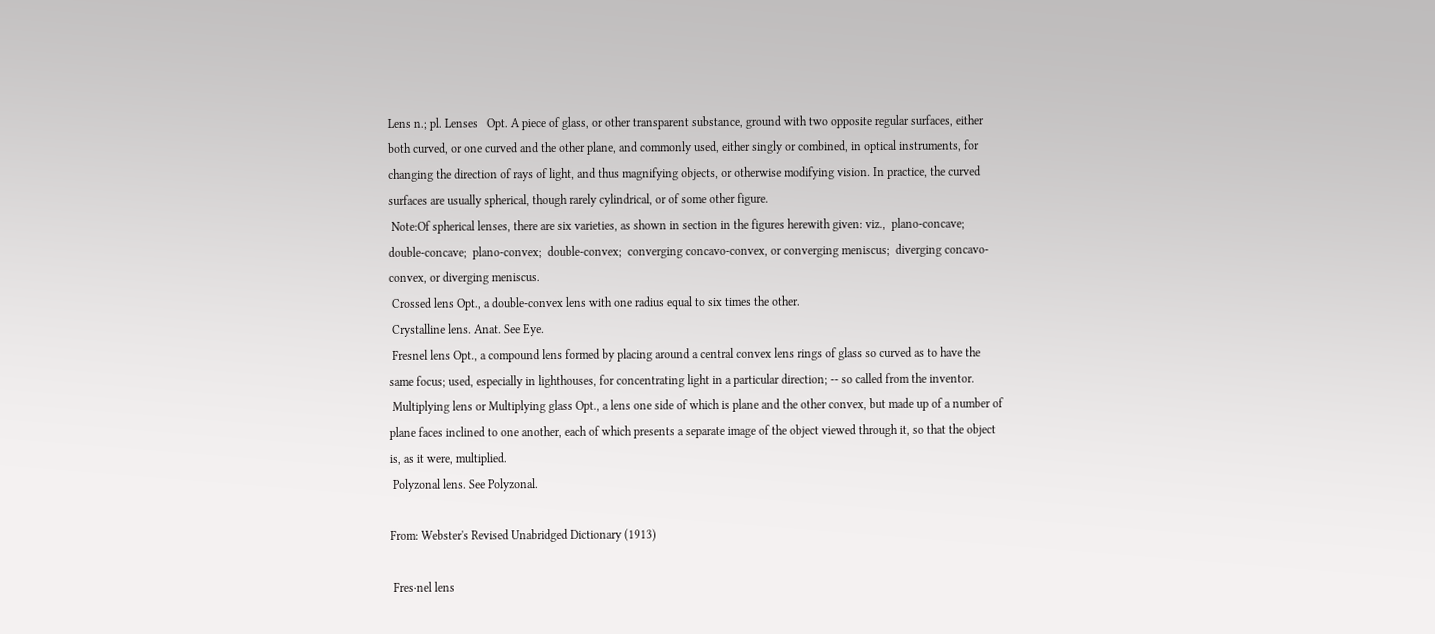Lens n.; pl. Lenses   Opt. A piece of glass, or other transparent substance, ground with two opposite regular surfaces, either both curved, or one curved and the other plane, and commonly used, either singly or combined, in optical instruments, for changing the direction of rays of light, and thus magnifying objects, or otherwise modifying vision. In practice, the curved surfaces are usually spherical, though rarely cylindrical, or of some other figure.
 Note:Of spherical lenses, there are six varieties, as shown in section in the figures herewith given: viz.,  plano-concave;  double-concave;  plano-convex;  double-convex;  converging concavo-convex, or converging meniscus;  diverging concavo-convex, or diverging meniscus.
 Crossed lens Opt., a double-convex lens with one radius equal to six times the other.
 Crystalline lens. Anat. See Eye.
 Fresnel lens Opt., a compound lens formed by placing around a central convex lens rings of glass so curved as to have the same focus; used, especially in lighthouses, for concentrating light in a particular direction; -- so called from the inventor.
 Multiplying lens or Multiplying glass Opt., a lens one side of which is plane and the other convex, but made up of a number of plane faces inclined to one another, each of which presents a separate image of the object viewed through it, so that the object is, as it were, multiplied.
 Polyzonal lens. See Polyzonal.

From: Webster's Revised Unabridged Dictionary (1913)

 Fres·nel lens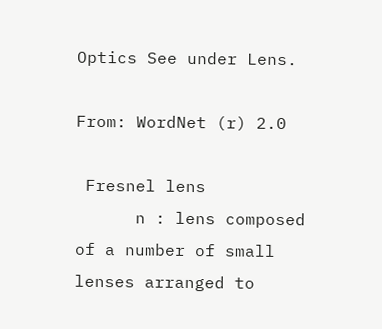Optics See under Lens.

From: WordNet (r) 2.0

 Fresnel lens
      n : lens composed of a number of small lenses arranged to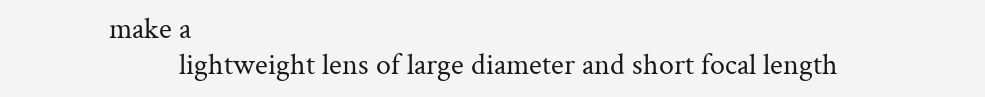make a
          lightweight lens of large diameter and short focal length